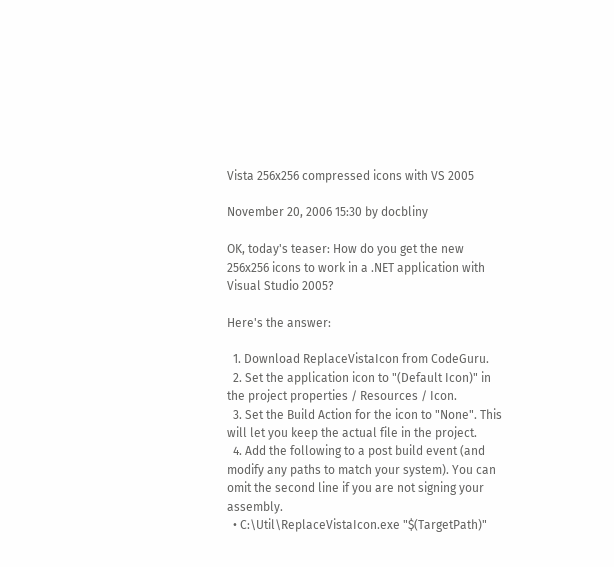Vista 256x256 compressed icons with VS 2005

November 20, 2006 15:30 by docbliny

OK, today's teaser: How do you get the new 256x256 icons to work in a .NET application with Visual Studio 2005?

Here's the answer:

  1. Download ReplaceVistaIcon from CodeGuru.
  2. Set the application icon to "(Default Icon)" in the project properties / Resources / Icon.
  3. Set the Build Action for the icon to "None". This will let you keep the actual file in the project.
  4. Add the following to a post build event (and modify any paths to match your system). You can omit the second line if you are not signing your assembly.
  • C:\Util\ReplaceVistaIcon.exe "$(TargetPath)"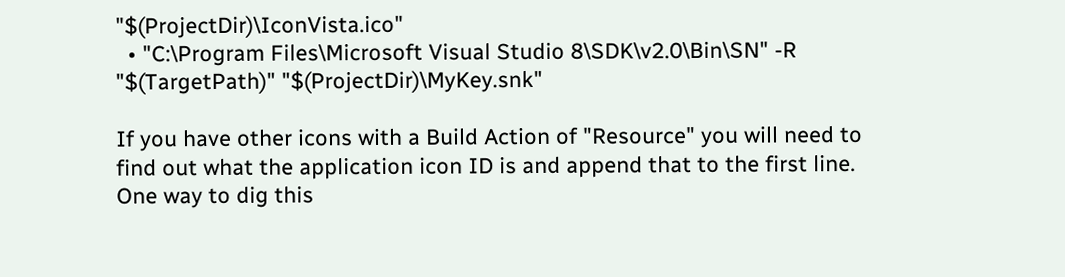"$(ProjectDir)\IconVista.ico"
  • "C:\Program Files\Microsoft Visual Studio 8\SDK\v2.0\Bin\SN" -R "$(TargetPath)" "$(ProjectDir)\MyKey.snk"

If you have other icons with a Build Action of "Resource" you will need to find out what the application icon ID is and append that to the first line. One way to dig this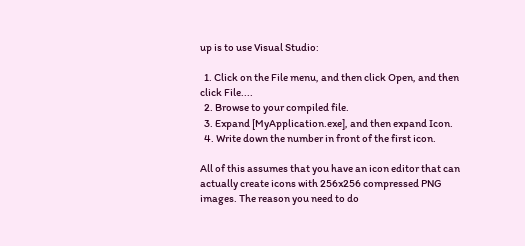up is to use Visual Studio:

  1. Click on the File menu, and then click Open, and then click File....
  2. Browse to your compiled file.
  3. Expand [MyApplication.exe], and then expand Icon.
  4. Write down the number in front of the first icon.

All of this assumes that you have an icon editor that can actually create icons with 256x256 compressed PNG images. The reason you need to do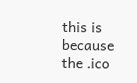this is because the .ico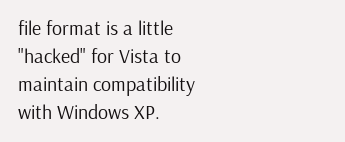file format is a little "hacked" for Vista to maintain compatibility with Windows XP.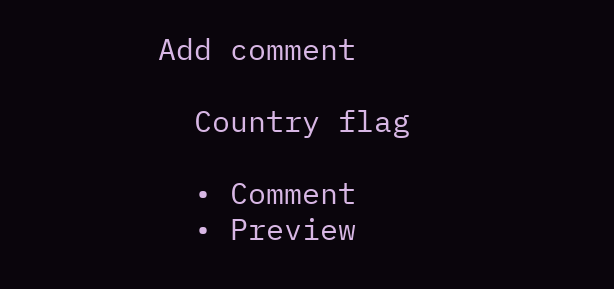Add comment

  Country flag

  • Comment
  • Preview